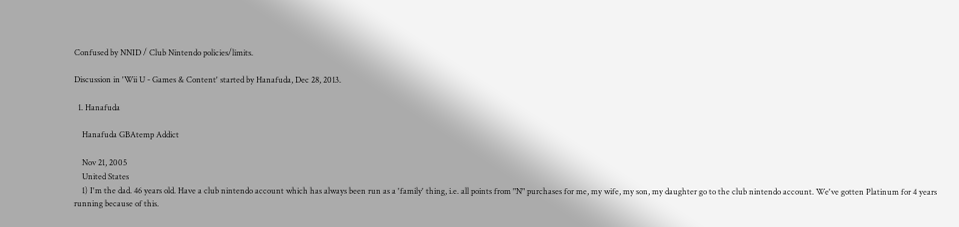Confused by NNID / Club Nintendo policies/limits.

Discussion in 'Wii U - Games & Content' started by Hanafuda, Dec 28, 2013.

  1. Hanafuda

    Hanafuda GBAtemp Addict

    Nov 21, 2005
    United States
    1) I'm the dad. 46 years old. Have a club nintendo account which has always been run as a 'family' thing, i.e. all points from "N" purchases for me, my wife, my son, my daughter go to the club nintendo account. We've gotten Platinum for 4 years running because of this.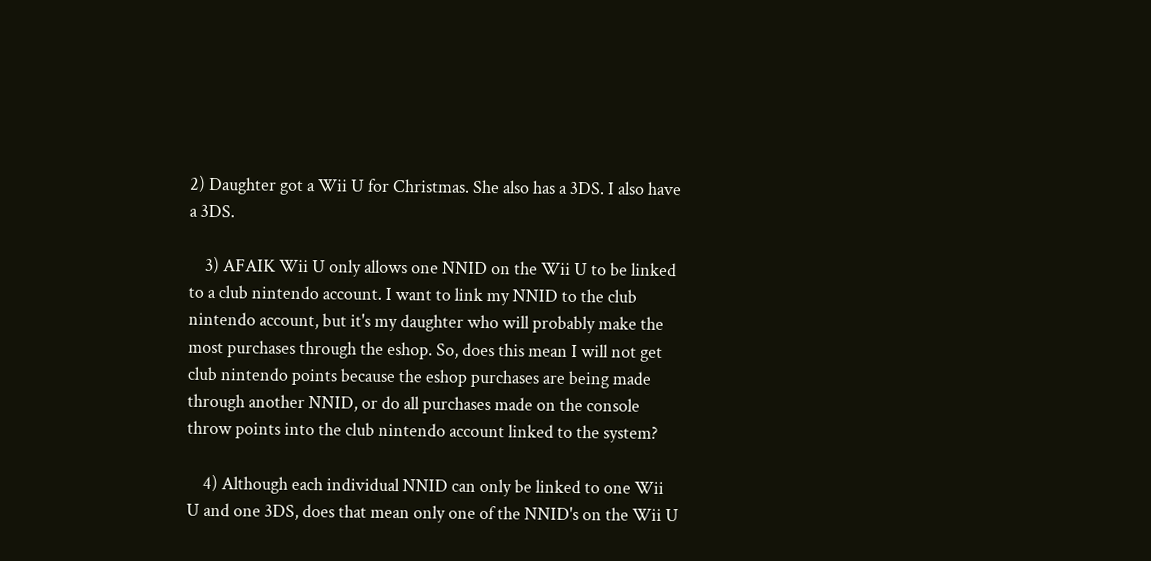2) Daughter got a Wii U for Christmas. She also has a 3DS. I also have a 3DS.

    3) AFAIK Wii U only allows one NNID on the Wii U to be linked to a club nintendo account. I want to link my NNID to the club nintendo account, but it's my daughter who will probably make the most purchases through the eshop. So, does this mean I will not get club nintendo points because the eshop purchases are being made through another NNID, or do all purchases made on the console throw points into the club nintendo account linked to the system?

    4) Although each individual NNID can only be linked to one Wii U and one 3DS, does that mean only one of the NNID's on the Wii U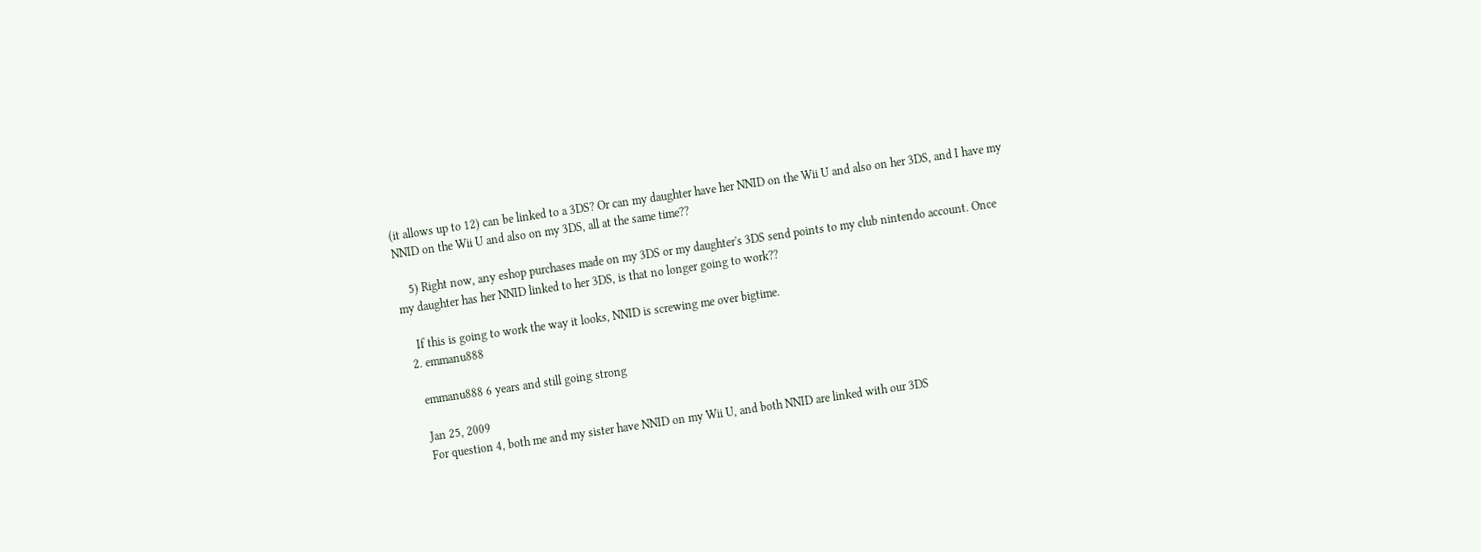(it allows up to 12) can be linked to a 3DS? Or can my daughter have her NNID on the Wii U and also on her 3DS, and I have my NNID on the Wii U and also on my 3DS, all at the same time??

    5) Right now, any eshop purchases made on my 3DS or my daughter's 3DS send points to my club nintendo account. Once my daughter has her NNID linked to her 3DS, is that no longer going to work??

    If this is going to work the way it looks, NNID is screwing me over bigtime.
  2. emmanu888

    emmanu888 6 years and still going strong

    Jan 25, 2009
    For question 4, both me and my sister have NNID on my Wii U, and both NNID are linked with our 3DS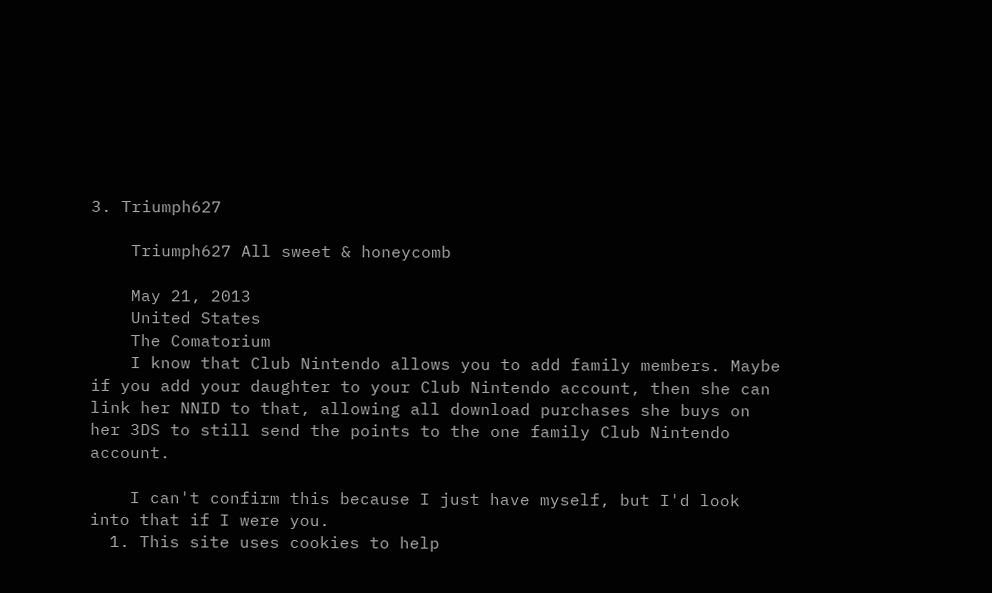3. Triumph627

    Triumph627 All sweet & honeycomb

    May 21, 2013
    United States
    The Comatorium
    I know that Club Nintendo allows you to add family members. Maybe if you add your daughter to your Club Nintendo account, then she can link her NNID to that, allowing all download purchases she buys on her 3DS to still send the points to the one family Club Nintendo account.

    I can't confirm this because I just have myself, but I'd look into that if I were you.
  1. This site uses cookies to help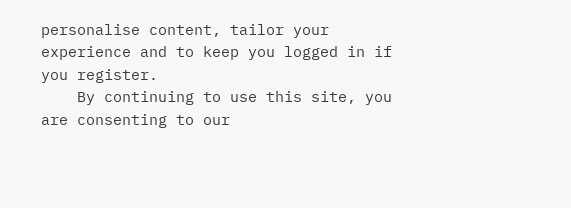personalise content, tailor your experience and to keep you logged in if you register.
    By continuing to use this site, you are consenting to our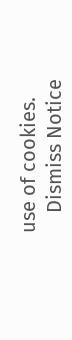use of cookies.
    Dismiss Notice